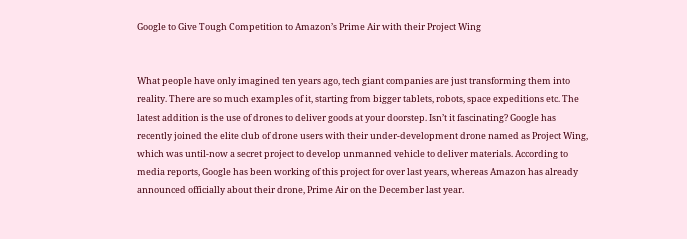Google to Give Tough Competition to Amazon’s Prime Air with their Project Wing


What people have only imagined ten years ago, tech giant companies are just transforming them into reality. There are so much examples of it, starting from bigger tablets, robots, space expeditions etc. The latest addition is the use of drones to deliver goods at your doorstep. Isn’t it fascinating? Google has recently joined the elite club of drone users with their under-development drone named as Project Wing, which was until-now a secret project to develop unmanned vehicle to deliver materials. According to media reports, Google has been working of this project for over last years, whereas Amazon has already announced officially about their drone, Prime Air on the December last year.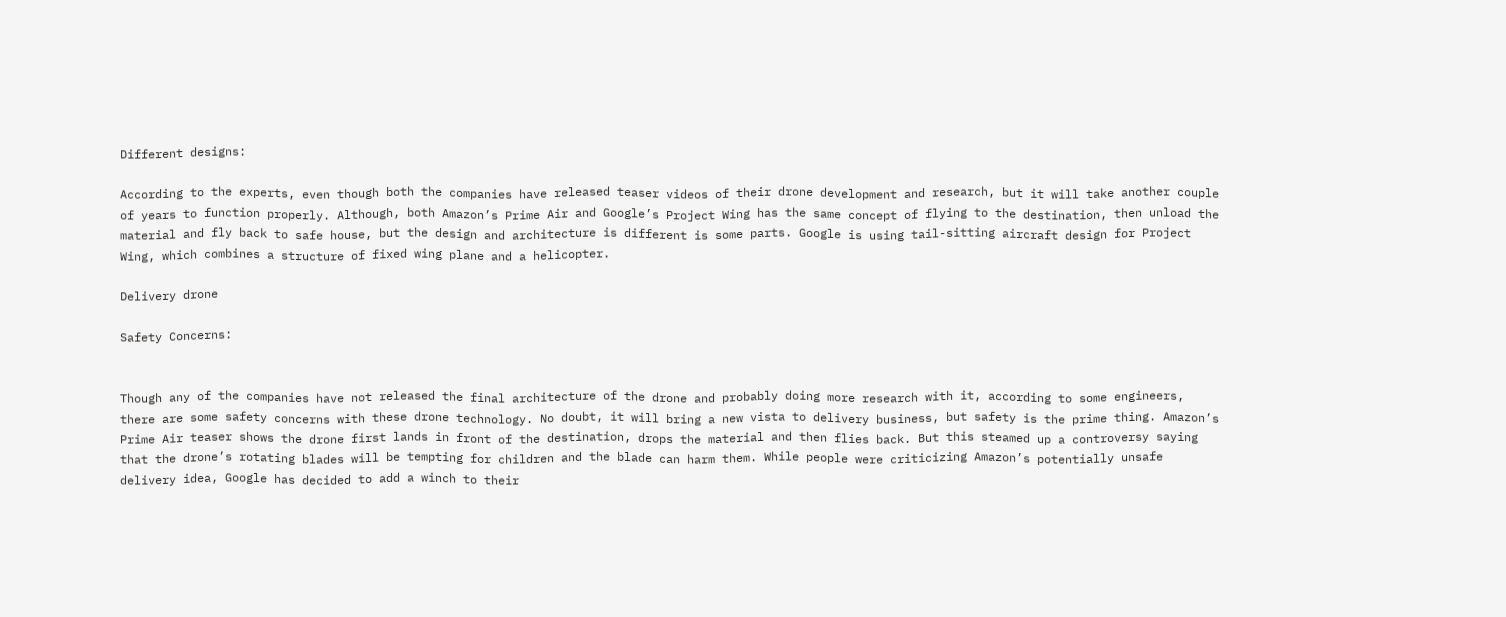Different designs:

According to the experts, even though both the companies have released teaser videos of their drone development and research, but it will take another couple of years to function properly. Although, both Amazon’s Prime Air and Google’s Project Wing has the same concept of flying to the destination, then unload the material and fly back to safe house, but the design and architecture is different is some parts. Google is using tail-sitting aircraft design for Project Wing, which combines a structure of fixed wing plane and a helicopter.

Delivery drone

Safety Concerns:


Though any of the companies have not released the final architecture of the drone and probably doing more research with it, according to some engineers, there are some safety concerns with these drone technology. No doubt, it will bring a new vista to delivery business, but safety is the prime thing. Amazon’s Prime Air teaser shows the drone first lands in front of the destination, drops the material and then flies back. But this steamed up a controversy saying that the drone’s rotating blades will be tempting for children and the blade can harm them. While people were criticizing Amazon’s potentially unsafe delivery idea, Google has decided to add a winch to their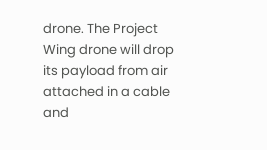drone. The Project Wing drone will drop its payload from air attached in a cable and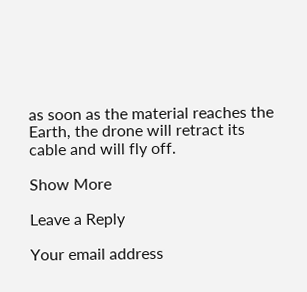as soon as the material reaches the Earth, the drone will retract its cable and will fly off.

Show More

Leave a Reply

Your email address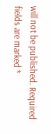will not be published. Required fields are marked *